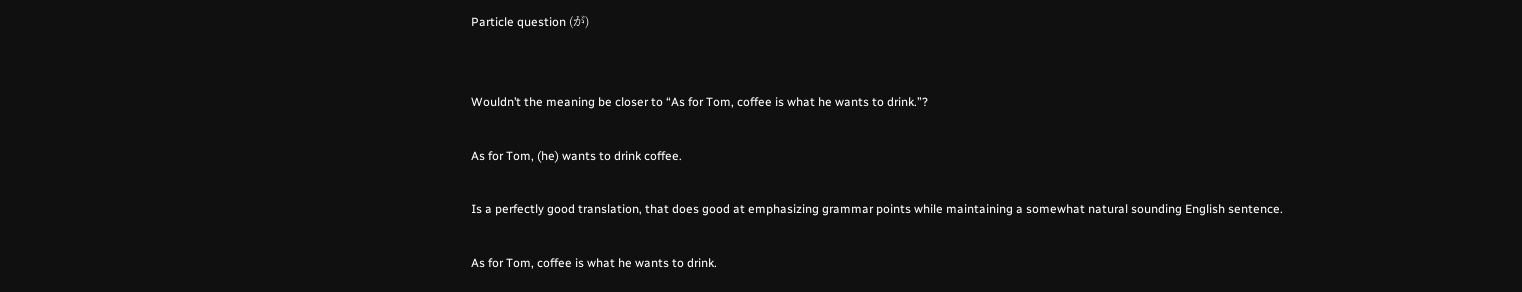Particle question (が)


Wouldn’t the meaning be closer to “As for Tom, coffee is what he wants to drink.”?

As for Tom, (he) wants to drink coffee.

Is a perfectly good translation, that does good at emphasizing grammar points while maintaining a somewhat natural sounding English sentence.

As for Tom, coffee is what he wants to drink.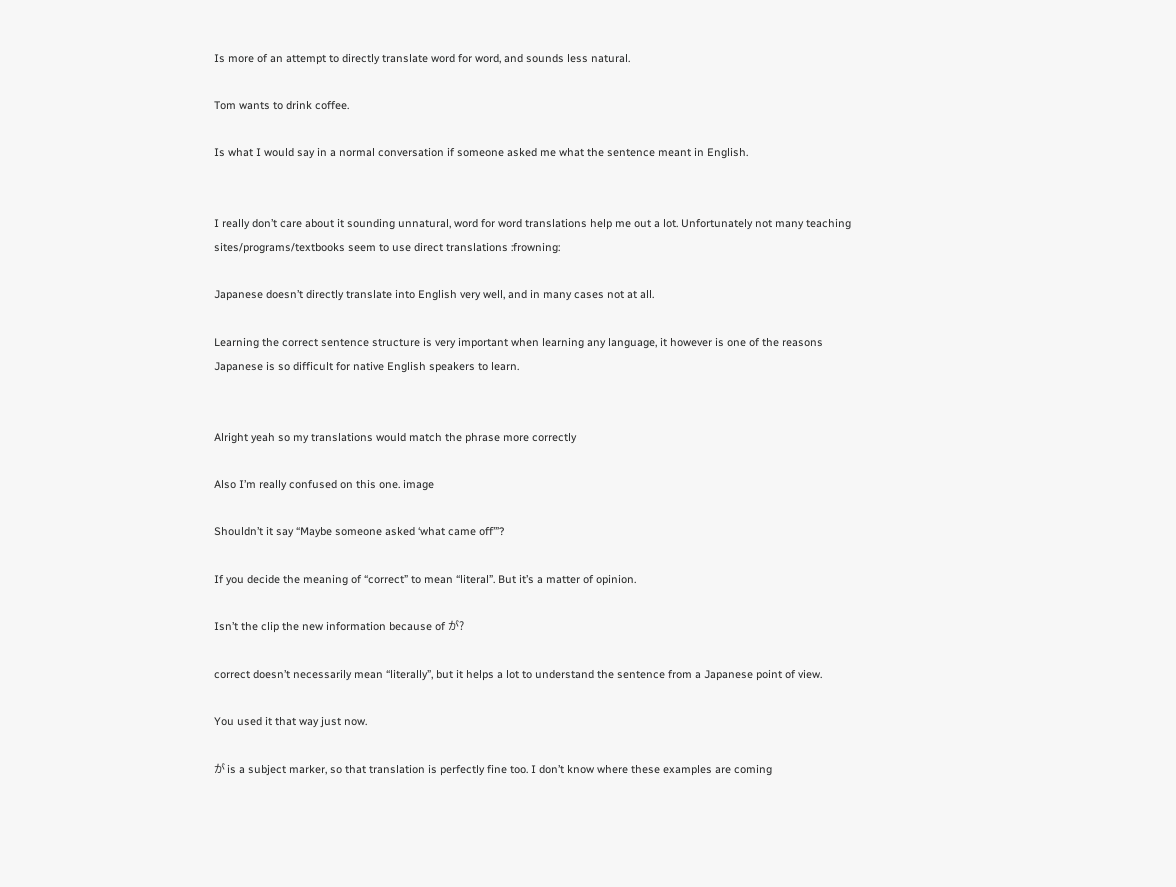Is more of an attempt to directly translate word for word, and sounds less natural.

Tom wants to drink coffee.

Is what I would say in a normal conversation if someone asked me what the sentence meant in English.


I really don’t care about it sounding unnatural, word for word translations help me out a lot. Unfortunately not many teaching sites/programs/textbooks seem to use direct translations :frowning:

Japanese doesn’t directly translate into English very well, and in many cases not at all.

Learning the correct sentence structure is very important when learning any language, it however is one of the reasons Japanese is so difficult for native English speakers to learn.


Alright yeah so my translations would match the phrase more correctly

Also I’m really confused on this one. image

Shouldn’t it say “Maybe someone asked ‘what came off’”?

If you decide the meaning of “correct” to mean “literal”. But it’s a matter of opinion.

Isn’t the clip the new information because of が?

correct doesn’t necessarily mean “literally”, but it helps a lot to understand the sentence from a Japanese point of view.

You used it that way just now.

が is a subject marker, so that translation is perfectly fine too. I don’t know where these examples are coming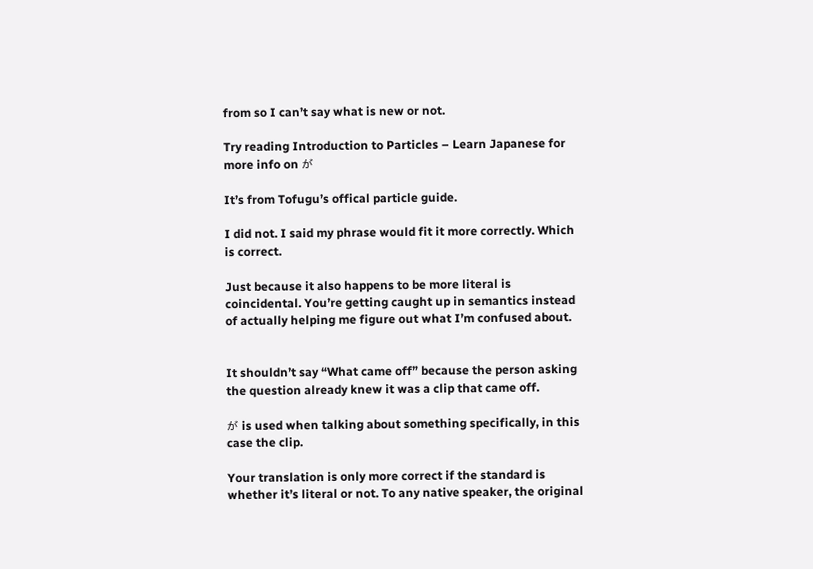from so I can’t say what is new or not.

Try reading Introduction to Particles – Learn Japanese for more info on が

It’s from Tofugu’s offical particle guide.

I did not. I said my phrase would fit it more correctly. Which is correct.

Just because it also happens to be more literal is coincidental. You’re getting caught up in semantics instead of actually helping me figure out what I’m confused about.


It shouldn’t say “What came off” because the person asking the question already knew it was a clip that came off.

が is used when talking about something specifically, in this case the clip.

Your translation is only more correct if the standard is whether it’s literal or not. To any native speaker, the original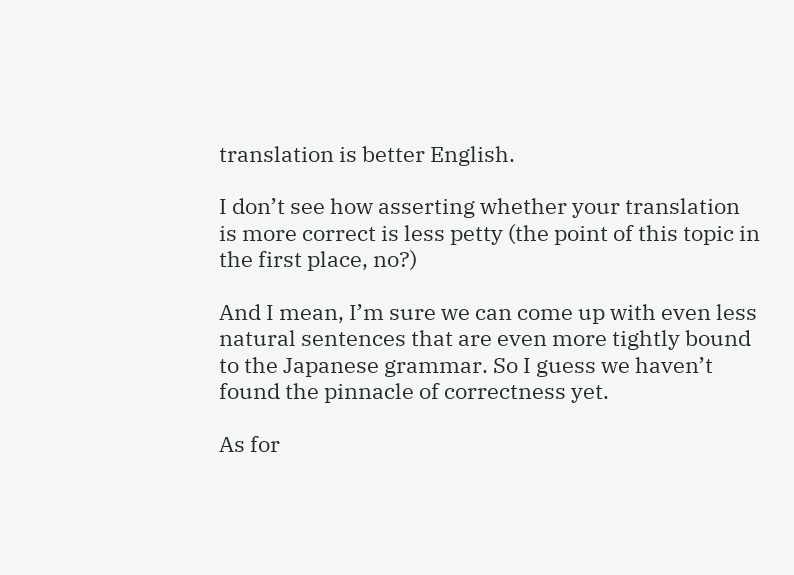translation is better English.

I don’t see how asserting whether your translation is more correct is less petty (the point of this topic in the first place, no?)

And I mean, I’m sure we can come up with even less natural sentences that are even more tightly bound to the Japanese grammar. So I guess we haven’t found the pinnacle of correctness yet.

As for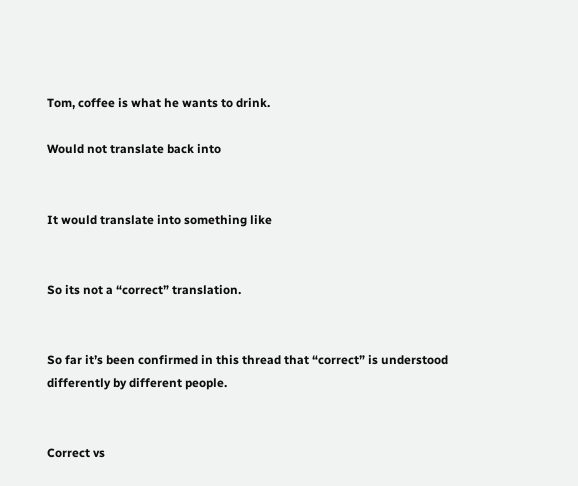Tom, coffee is what he wants to drink.

Would not translate back into


It would translate into something like


So its not a “correct” translation.


So far it’s been confirmed in this thread that “correct” is understood differently by different people.


Correct vs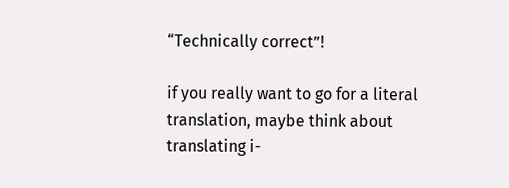“Technically correct”!

if you really want to go for a literal translation, maybe think about translating i-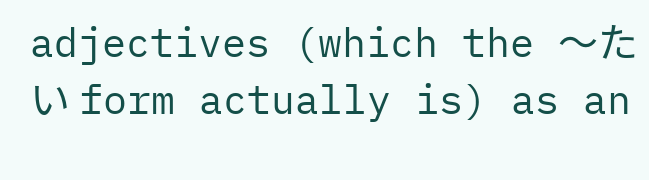adjectives (which the 〜たい form actually is) as an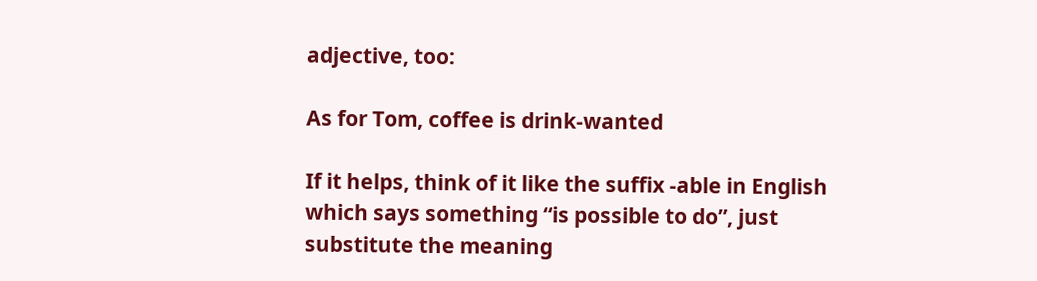adjective, too:

As for Tom, coffee is drink-wanted

If it helps, think of it like the suffix -able in English which says something “is possible to do”, just substitute the meaning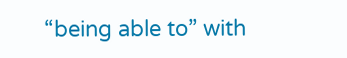“being able to” with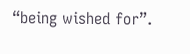“being wished for”.